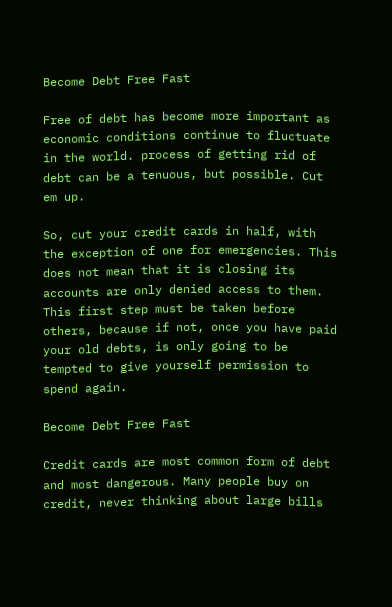Become Debt Free Fast

Free of debt has become more important as economic conditions continue to fluctuate in the world. process of getting rid of debt can be a tenuous, but possible. Cut em up.

So, cut your credit cards in half, with the exception of one for emergencies. This does not mean that it is closing its accounts are only denied access to them. This first step must be taken before others, because if not, once you have paid your old debts, is only going to be tempted to give yourself permission to spend again.

Become Debt Free Fast

Credit cards are most common form of debt and most dangerous. Many people buy on credit, never thinking about large bills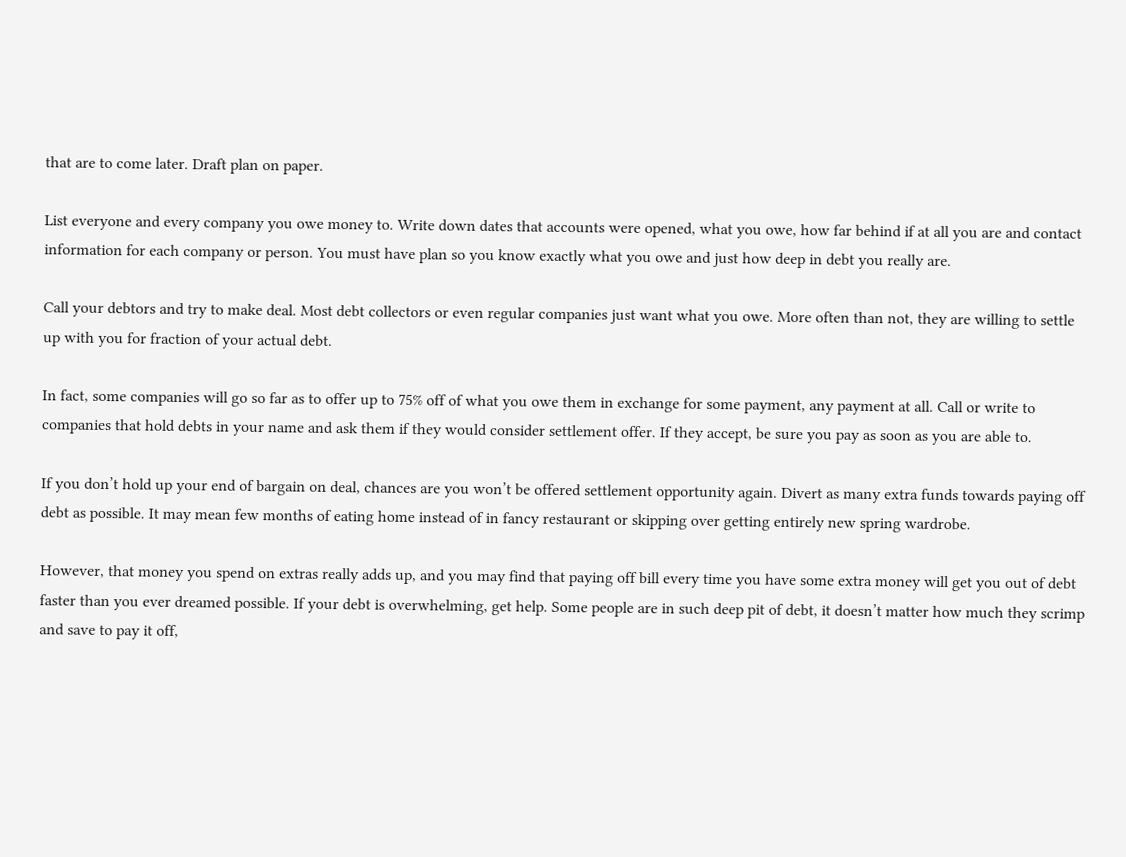that are to come later. Draft plan on paper.

List everyone and every company you owe money to. Write down dates that accounts were opened, what you owe, how far behind if at all you are and contact information for each company or person. You must have plan so you know exactly what you owe and just how deep in debt you really are.

Call your debtors and try to make deal. Most debt collectors or even regular companies just want what you owe. More often than not, they are willing to settle up with you for fraction of your actual debt.

In fact, some companies will go so far as to offer up to 75% off of what you owe them in exchange for some payment, any payment at all. Call or write to companies that hold debts in your name and ask them if they would consider settlement offer. If they accept, be sure you pay as soon as you are able to.

If you don’t hold up your end of bargain on deal, chances are you won’t be offered settlement opportunity again. Divert as many extra funds towards paying off debt as possible. It may mean few months of eating home instead of in fancy restaurant or skipping over getting entirely new spring wardrobe.

However, that money you spend on extras really adds up, and you may find that paying off bill every time you have some extra money will get you out of debt faster than you ever dreamed possible. If your debt is overwhelming, get help. Some people are in such deep pit of debt, it doesn’t matter how much they scrimp and save to pay it off,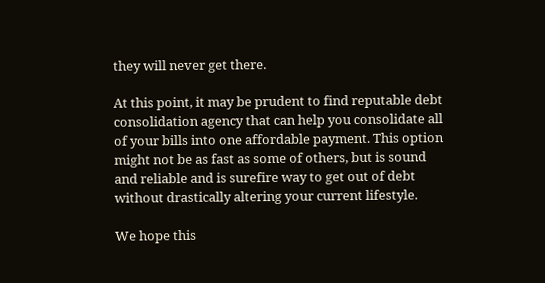they will never get there.

At this point, it may be prudent to find reputable debt consolidation agency that can help you consolidate all of your bills into one affordable payment. This option might not be as fast as some of others, but is sound and reliable and is surefire way to get out of debt without drastically altering your current lifestyle.

We hope this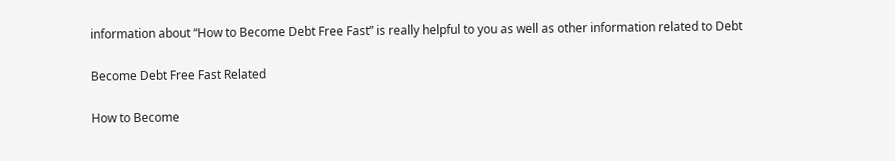information about “How to Become Debt Free Fast” is really helpful to you as well as other information related to Debt

Become Debt Free Fast Related

How to Become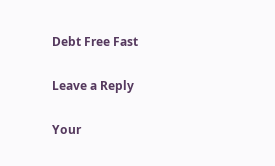Debt Free Fast

Leave a Reply

Your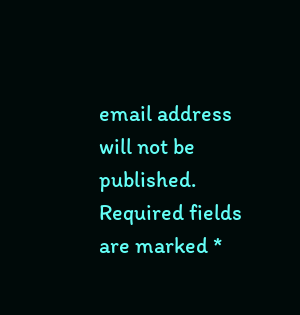email address will not be published. Required fields are marked *